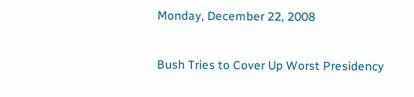Monday, December 22, 2008

Bush Tries to Cover Up Worst Presidency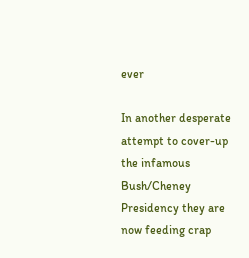ever

In another desperate attempt to cover-up the infamous Bush/Cheney Presidency they are now feeding crap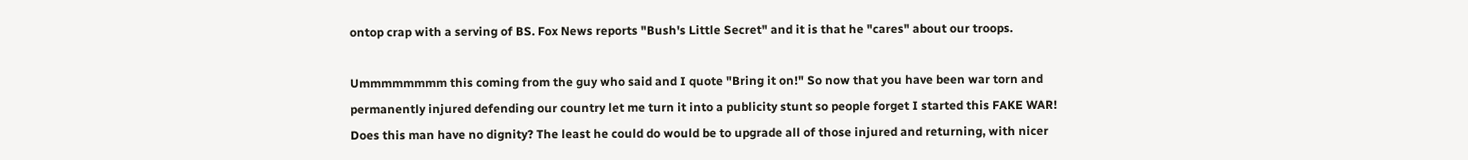ontop crap with a serving of BS. Fox News reports "Bush's Little Secret" and it is that he "cares" about our troops.

Ummmmmmmm this coming from the guy who said and I quote "Bring it on!" So now that you have been war torn and permanently injured defending our country let me turn it into a publicity stunt so people forget I started this FAKE WAR! Does this man have no dignity? The least he could do would be to upgrade all of those injured and returning, with nicer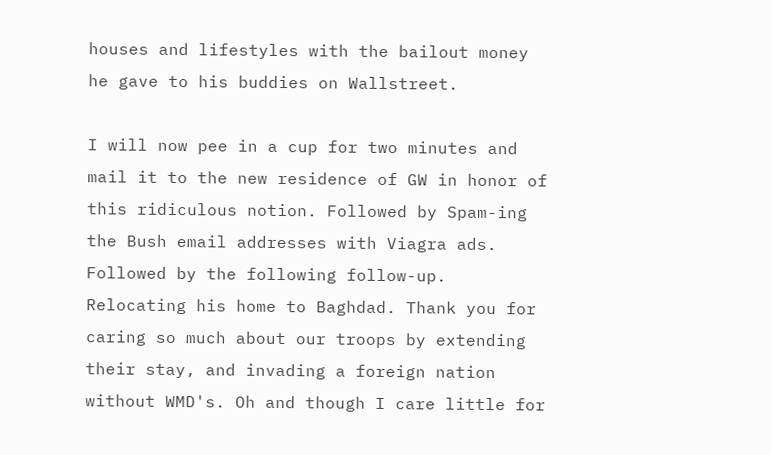houses and lifestyles with the bailout money he gave to his buddies on Wallstreet.

I will now pee in a cup for two minutes and mail it to the new residence of GW in honor of this ridiculous notion. Followed by Spam-ing the Bush email addresses with Viagra ads. Followed by the following follow-up. Relocating his home to Baghdad. Thank you for caring so much about our troops by extending their stay, and invading a foreign nation without WMD's. Oh and though I care little for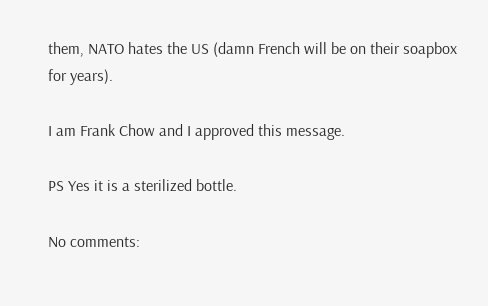them, NATO hates the US (damn French will be on their soapbox for years).

I am Frank Chow and I approved this message.

PS Yes it is a sterilized bottle.

No comments: